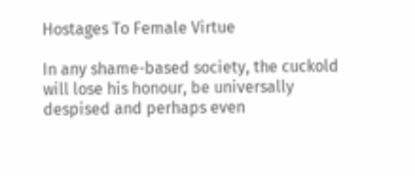Hostages To Female Virtue

In any shame-based society, the cuckold will lose his honour, be universally despised and perhaps even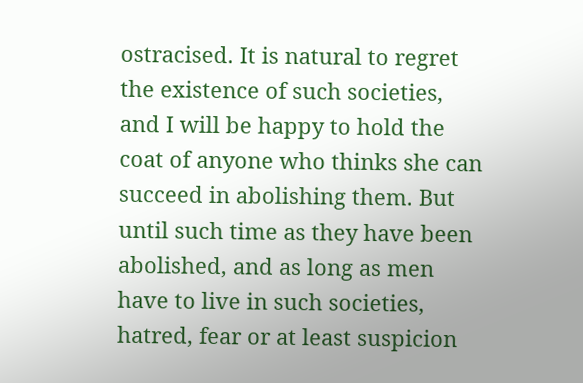ostracised. It is natural to regret the existence of such societies, and I will be happy to hold the coat of anyone who thinks she can succeed in abolishing them. But until such time as they have been abolished, and as long as men have to live in such societies, hatred, fear or at least suspicion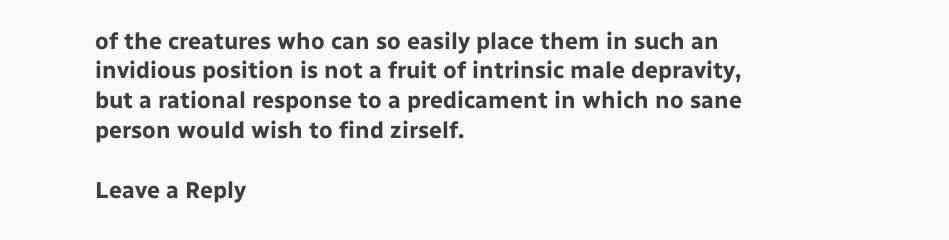of the creatures who can so easily place them in such an invidious position is not a fruit of intrinsic male depravity, but a rational response to a predicament in which no sane person would wish to find zirself.

Leave a Reply